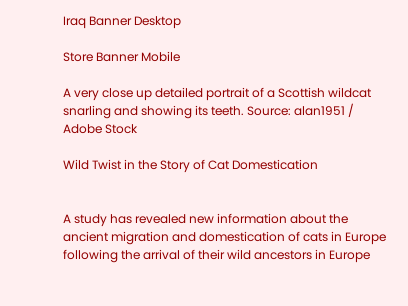Iraq Banner Desktop

Store Banner Mobile

A very close up detailed portrait of a Scottish wildcat snarling and showing its teeth. Source: alan1951 / Adobe Stock

Wild Twist in the Story of Cat Domestication


A study has revealed new information about the ancient migration and domestication of cats in Europe following the arrival of their wild ancestors in Europe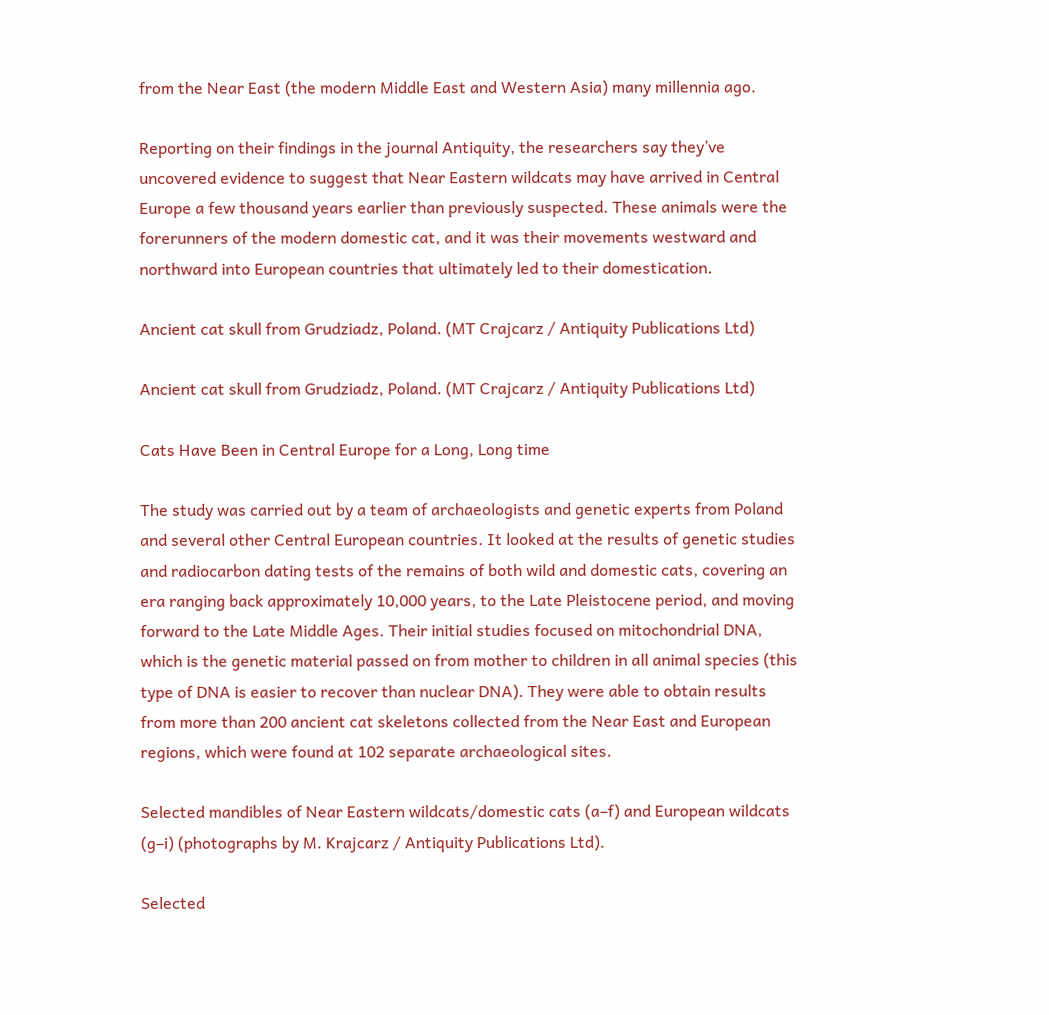from the Near East (the modern Middle East and Western Asia) many millennia ago.

Reporting on their findings in the journal Antiquity, the researchers say they’ve uncovered evidence to suggest that Near Eastern wildcats may have arrived in Central Europe a few thousand years earlier than previously suspected. These animals were the forerunners of the modern domestic cat, and it was their movements westward and northward into European countries that ultimately led to their domestication.

Ancient cat skull from Grudziadz, Poland. (MT Crajcarz / Antiquity Publications Ltd)

Ancient cat skull from Grudziadz, Poland. (MT Crajcarz / Antiquity Publications Ltd)

Cats Have Been in Central Europe for a Long, Long time

The study was carried out by a team of archaeologists and genetic experts from Poland and several other Central European countries. It looked at the results of genetic studies and radiocarbon dating tests of the remains of both wild and domestic cats, covering an era ranging back approximately 10,000 years, to the Late Pleistocene period, and moving forward to the Late Middle Ages. Their initial studies focused on mitochondrial DNA, which is the genetic material passed on from mother to children in all animal species (this type of DNA is easier to recover than nuclear DNA). They were able to obtain results from more than 200 ancient cat skeletons collected from the Near East and European regions, which were found at 102 separate archaeological sites.

Selected mandibles of Near Eastern wildcats/domestic cats (a–f) and European wildcats (g–i) (photographs by M. Krajcarz / Antiquity Publications Ltd).

Selected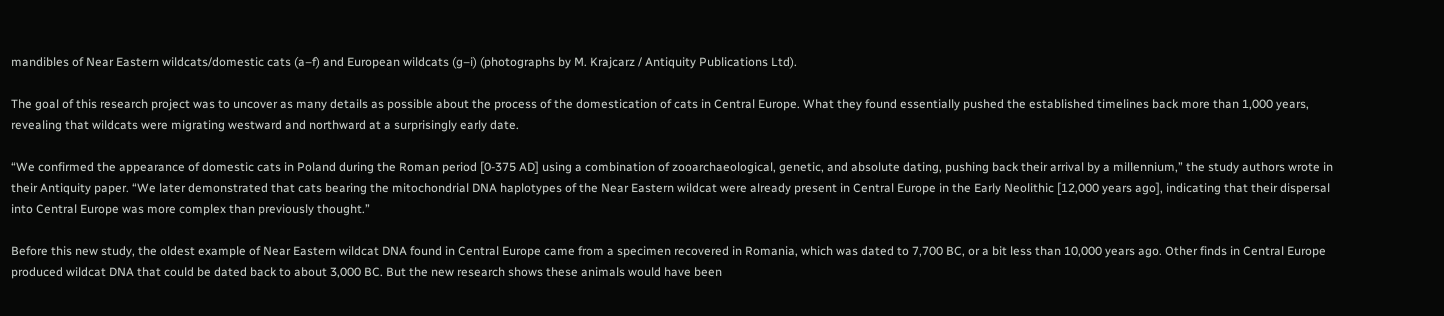mandibles of Near Eastern wildcats/domestic cats (a–f) and European wildcats (g–i) (photographs by M. Krajcarz / Antiquity Publications Ltd).

The goal of this research project was to uncover as many details as possible about the process of the domestication of cats in Central Europe. What they found essentially pushed the established timelines back more than 1,000 years, revealing that wildcats were migrating westward and northward at a surprisingly early date.

“We confirmed the appearance of domestic cats in Poland during the Roman period [0-375 AD] using a combination of zooarchaeological, genetic, and absolute dating, pushing back their arrival by a millennium,” the study authors wrote in their Antiquity paper. “We later demonstrated that cats bearing the mitochondrial DNA haplotypes of the Near Eastern wildcat were already present in Central Europe in the Early Neolithic [12,000 years ago], indicating that their dispersal into Central Europe was more complex than previously thought.”

Before this new study, the oldest example of Near Eastern wildcat DNA found in Central Europe came from a specimen recovered in Romania, which was dated to 7,700 BC, or a bit less than 10,000 years ago. Other finds in Central Europe produced wildcat DNA that could be dated back to about 3,000 BC. But the new research shows these animals would have been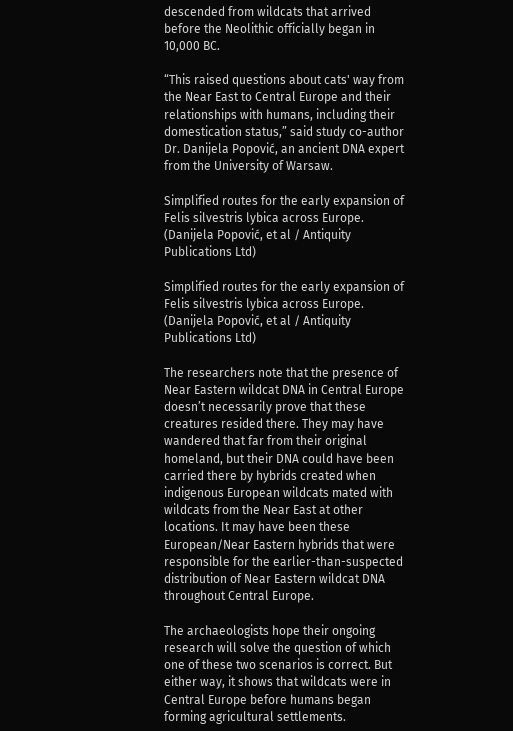descended from wildcats that arrived before the Neolithic officially began in 10,000 BC.

“This raised questions about cats' way from the Near East to Central Europe and their relationships with humans, including their domestication status,” said study co-author Dr. Danijela Popović, an ancient DNA expert from the University of Warsaw.

Simplified routes for the early expansion of Felis silvestris lybica across Europe. (Danijela Popović, et al / Antiquity Publications Ltd)

Simplified routes for the early expansion of Felis silvestris lybica across Europe. (Danijela Popović, et al / Antiquity Publications Ltd)

The researchers note that the presence of Near Eastern wildcat DNA in Central Europe doesn’t necessarily prove that these creatures resided there. They may have wandered that far from their original homeland, but their DNA could have been carried there by hybrids created when indigenous European wildcats mated with wildcats from the Near East at other locations. It may have been these European/Near Eastern hybrids that were responsible for the earlier-than-suspected distribution of Near Eastern wildcat DNA throughout Central Europe.

The archaeologists hope their ongoing research will solve the question of which one of these two scenarios is correct. But either way, it shows that wildcats were in Central Europe before humans began forming agricultural settlements.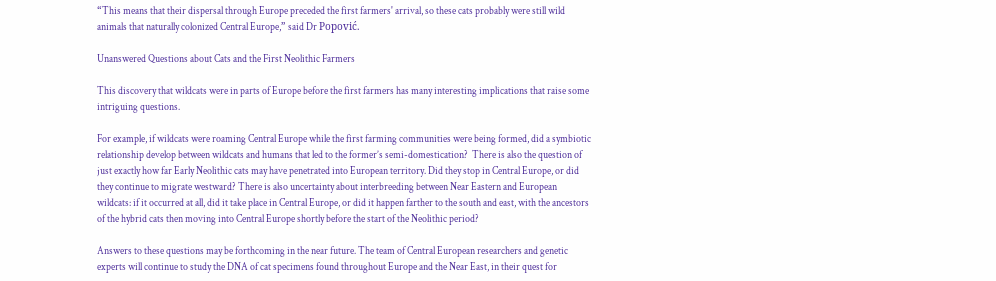“This means that their dispersal through Europe preceded the first farmers' arrival, so these cats probably were still wild animals that naturally colonized Central Europe,” said Dr Popović.

Unanswered Questions about Cats and the First Neolithic Farmers

This discovery that wildcats were in parts of Europe before the first farmers has many interesting implications that raise some intriguing questions.

For example, if wildcats were roaming Central Europe while the first farming communities were being formed, did a symbiotic relationship develop between wildcats and humans that led to the former’s semi-domestication?  There is also the question of just exactly how far Early Neolithic cats may have penetrated into European territory. Did they stop in Central Europe, or did they continue to migrate westward? There is also uncertainty about interbreeding between Near Eastern and European wildcats: if it occurred at all, did it take place in Central Europe, or did it happen farther to the south and east, with the ancestors of the hybrid cats then moving into Central Europe shortly before the start of the Neolithic period?

Answers to these questions may be forthcoming in the near future. The team of Central European researchers and genetic experts will continue to study the DNA of cat specimens found throughout Europe and the Near East, in their quest for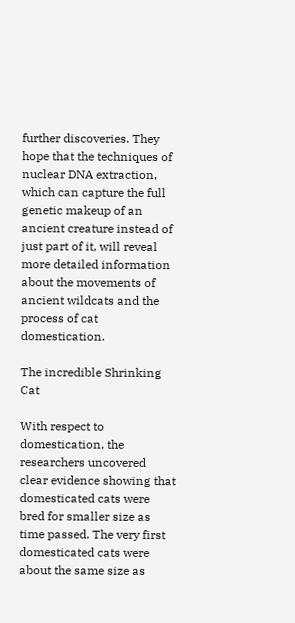further discoveries. They hope that the techniques of nuclear DNA extraction, which can capture the full genetic makeup of an ancient creature instead of just part of it, will reveal more detailed information about the movements of ancient wildcats and the process of cat domestication.

The incredible Shrinking Cat

With respect to domestication, the researchers uncovered clear evidence showing that domesticated cats were bred for smaller size as time passed. The very first domesticated cats were about the same size as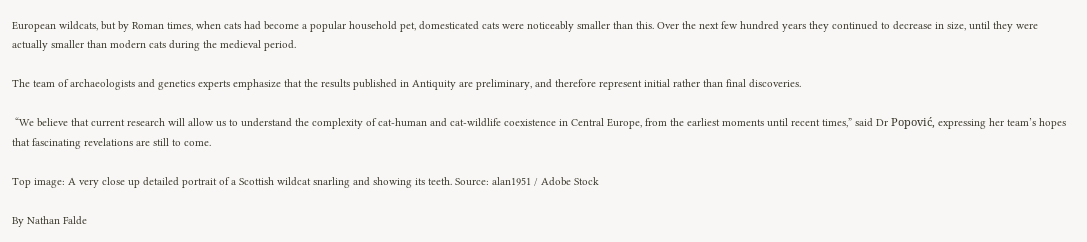European wildcats, but by Roman times, when cats had become a popular household pet, domesticated cats were noticeably smaller than this. Over the next few hundred years they continued to decrease in size, until they were actually smaller than modern cats during the medieval period.

The team of archaeologists and genetics experts emphasize that the results published in Antiquity are preliminary, and therefore represent initial rather than final discoveries.

 “We believe that current research will allow us to understand the complexity of cat-human and cat-wildlife coexistence in Central Europe, from the earliest moments until recent times,” said Dr Popović, expressing her team’s hopes that fascinating revelations are still to come.

Top image: A very close up detailed portrait of a Scottish wildcat snarling and showing its teeth. Source: alan1951 / Adobe Stock

By Nathan Falde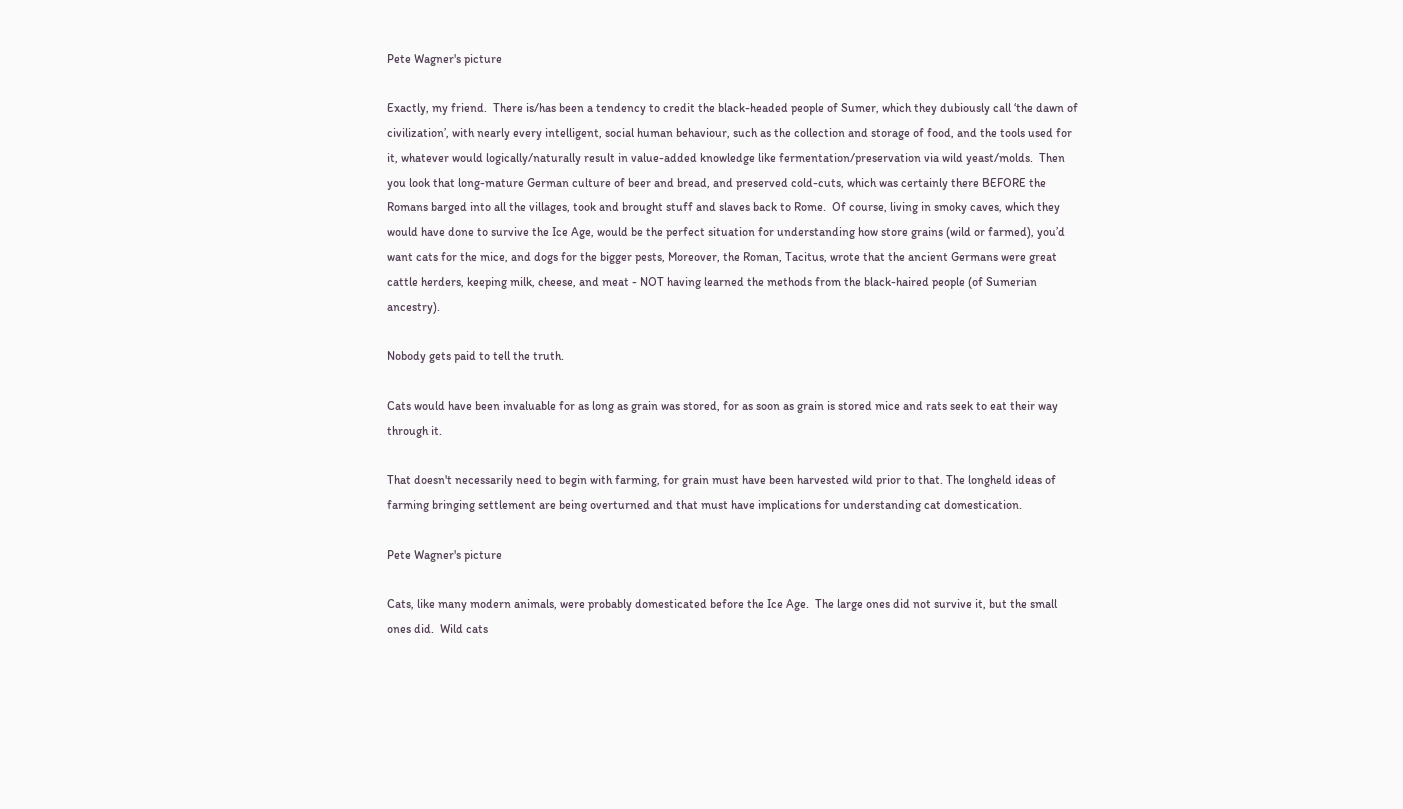Pete Wagner's picture

Exactly, my friend.  There is/has been a tendency to credit the black-headed people of Sumer, which they dubiously call ‘the dawn of civilization’, with nearly every intelligent, social human behaviour, such as the collection and storage of food, and the tools used for it, whatever would logically/naturally result in value-added knowledge like fermentation/preservation via wild yeast/molds.  Then you look that long-mature German culture of beer and bread, and preserved cold-cuts, which was certainly there BEFORE the Romans barged into all the villages, took and brought stuff and slaves back to Rome.  Of course, living in smoky caves, which they would have done to survive the Ice Age, would be the perfect situation for understanding how store grains (wild or farmed), you’d want cats for the mice, and dogs for the bigger pests, Moreover, the Roman, Tacitus, wrote that the ancient Germans were great cattle herders, keeping milk, cheese, and meat - NOT having learned the methods from the black-haired people (of Sumerian ancestry).

Nobody gets paid to tell the truth.

Cats would have been invaluable for as long as grain was stored, for as soon as grain is stored mice and rats seek to eat their way through it.

That doesn't necessarily need to begin with farming, for grain must have been harvested wild prior to that. The longheld ideas of farming bringing settlement are being overturned and that must have implications for understanding cat domestication.

Pete Wagner's picture

Cats, like many modern animals, were probably domesticated before the Ice Age.  The large ones did not survive it, but the small ones did.  Wild cats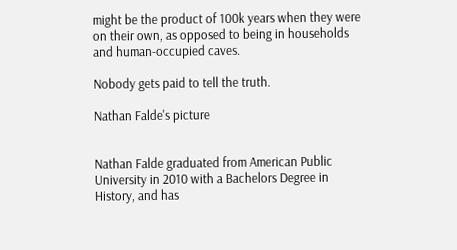might be the product of 100k years when they were on their own, as opposed to being in households and human-occupied caves.

Nobody gets paid to tell the truth.

Nathan Falde's picture


Nathan Falde graduated from American Public University in 2010 with a Bachelors Degree in History, and has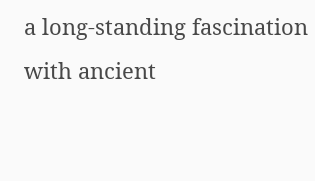a long-standing fascination with ancient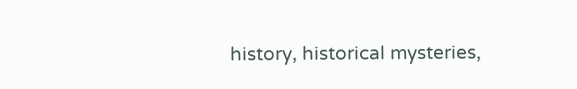history, historical mysteries,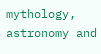mythology, astronomy and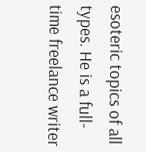esoteric topics of all types. He is a full-time freelance writer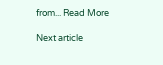from... Read More

Next article